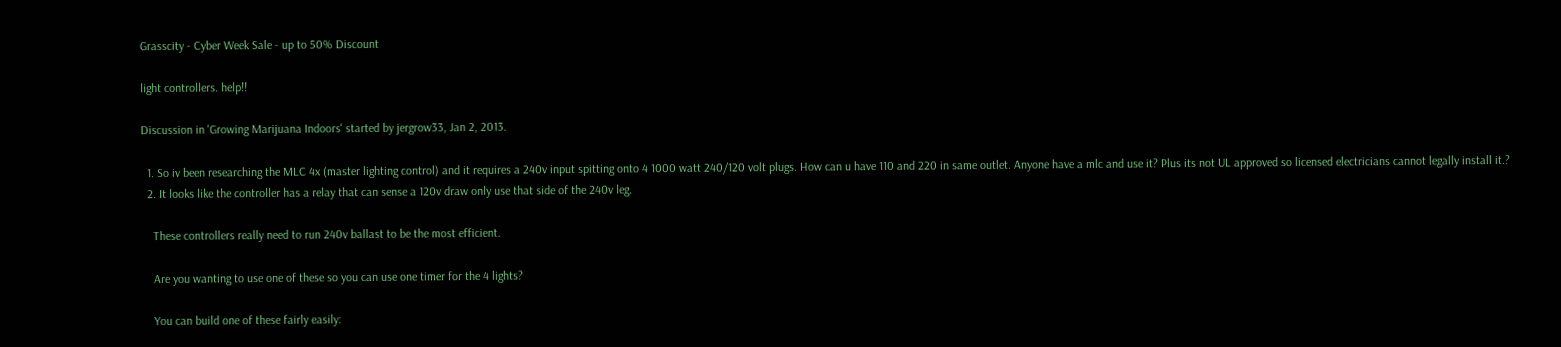Grasscity - Cyber Week Sale - up to 50% Discount

light controllers. help!!

Discussion in 'Growing Marijuana Indoors' started by jergrow33, Jan 2, 2013.

  1. So iv been researching the MLC 4x (master lighting control) and it requires a 240v input spitting onto 4 1000 watt 240/120 volt plugs. How can u have 110 and 220 in same outlet. Anyone have a mlc and use it? Plus its not UL approved so licensed electricians cannot legally install it.?
  2. It looks like the controller has a relay that can sense a 120v draw only use that side of the 240v leg.

    These controllers really need to run 240v ballast to be the most efficient.

    Are you wanting to use one of these so you can use one timer for the 4 lights?

    You can build one of these fairly easily: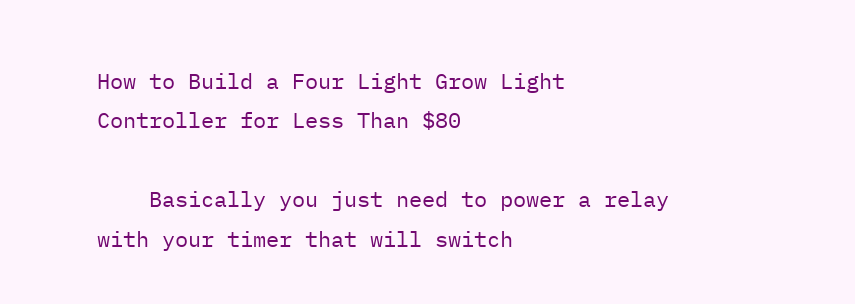How to Build a Four Light Grow Light Controller for Less Than $80

    Basically you just need to power a relay with your timer that will switch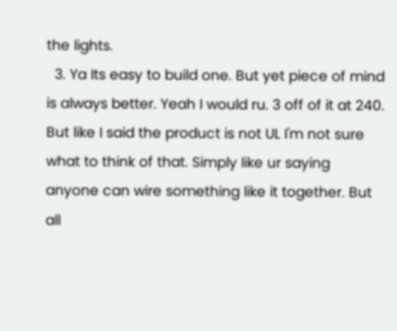the lights.
  3. Ya Its easy to build one. But yet piece of mind is always better. Yeah I would ru. 3 off of it at 240. But like I said the product is not UL I'm not sure what to think of that. Simply like ur saying anyone can wire something like it together. But all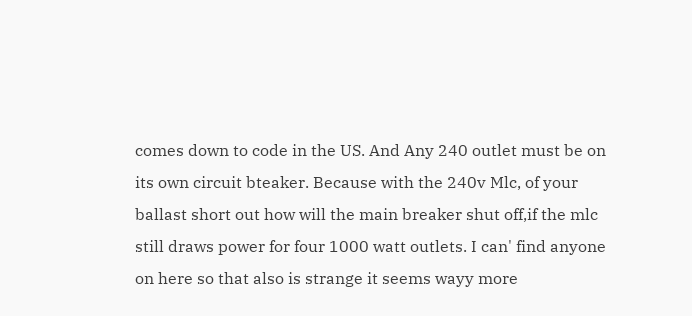comes down to code in the US. And Any 240 outlet must be on its own circuit bteaker. Because with the 240v Mlc, of your ballast short out how will the main breaker shut off,if the mlc still draws power for four 1000 watt outlets. I can' find anyone on here so that also is strange it seems wayy more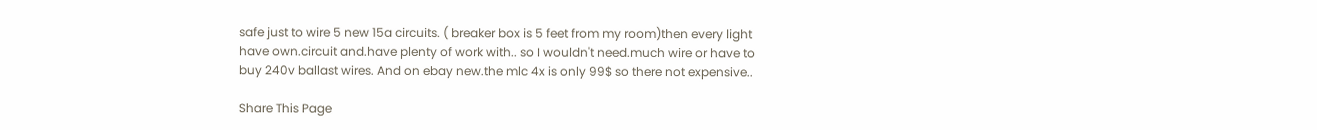safe just to wire 5 new 15a circuits. ( breaker box is 5 feet from my room)then every light have own.circuit and.have plenty of work with.. so I wouldn't need.much wire or have to buy 240v ballast wires. And on ebay new.the mlc 4x is only 99$ so there not expensive..

Share This Page